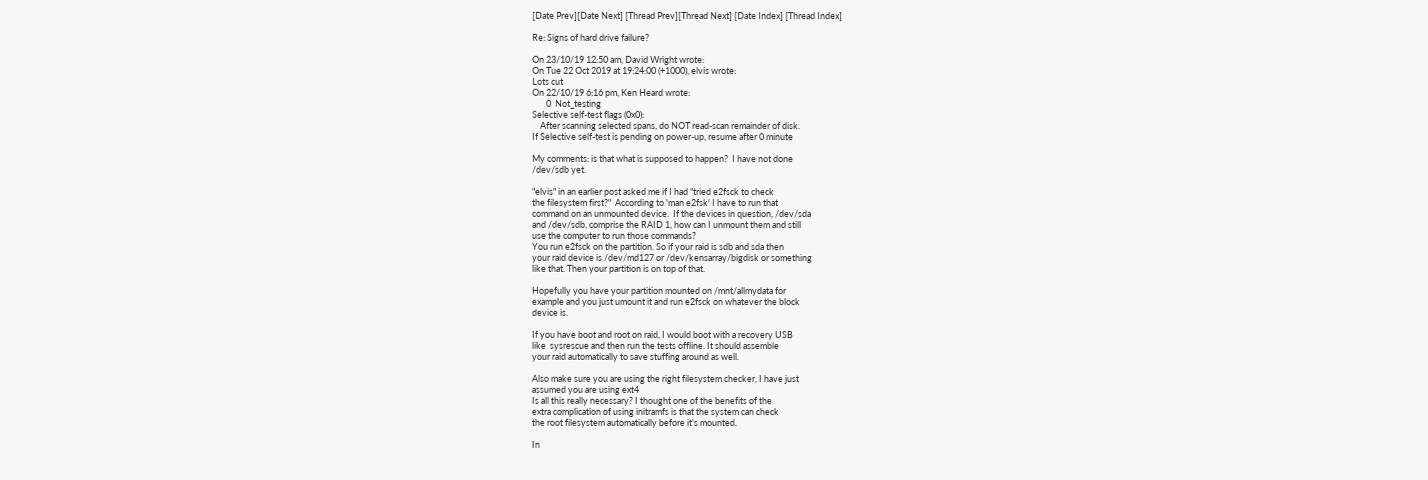[Date Prev][Date Next] [Thread Prev][Thread Next] [Date Index] [Thread Index]

Re: Signs of hard drive failure?

On 23/10/19 12:50 am, David Wright wrote:
On Tue 22 Oct 2019 at 19:24:00 (+1000), elvis wrote:
Lots cut
On 22/10/19 6:16 pm, Ken Heard wrote:
       0  Not_testing
Selective self-test flags (0x0):
    After scanning selected spans, do NOT read-scan remainder of disk.
If Selective self-test is pending on power-up, resume after 0 minute

My comments: is that what is supposed to happen?  I have not done
/dev/sdb yet.

"elvis" in an earlier post asked me if I had "tried e2fsck to check
the filesystem first?"  According to 'man e2fsk' I have to run that
command on an unmounted device.  If the devices in question, /dev/sda
and /dev/sdb, comprise the RAID 1, how can I unmount them and still
use the computer to run those commands?
You run e2fsck on the partition. So if your raid is sdb and sda then
your raid device is /dev/md127 or /dev/kensarray/bigdisk or something
like that. Then your partition is on top of that.

Hopefully you have your partition mounted on /mnt/allmydata for
example and you just umount it and run e2fsck on whatever the block
device is.

If you have boot and root on raid, I would boot with a recovery USB
like  sysrescue and then run the tests offline. It should assemble
your raid automatically to save stuffing around as well.

Also make sure you are using the right filesystem checker, I have just
assumed you are using ext4
Is all this really necessary? I thought one of the benefits of the
extra complication of using initramfs is that the system can check
the root filesystem automatically before it's mounted.

In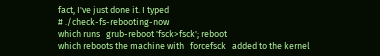fact, I've just done it. I typed
# ./check-fs-rebooting-now
which runs   grub-reboot 'fsck>fsck'; reboot
which reboots the machine with   forcefsck   added to the kernel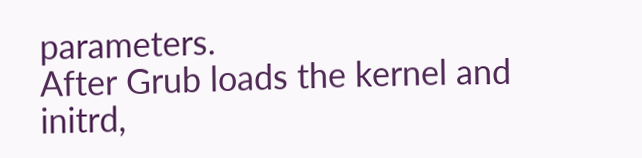parameters.
After Grub loads the kernel and initrd,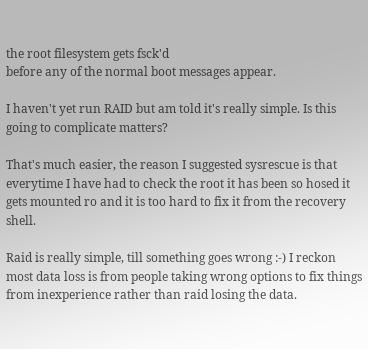the root filesystem gets fsck'd
before any of the normal boot messages appear.

I haven't yet run RAID but am told it's really simple. Is this
going to complicate matters?

That's much easier, the reason I suggested sysrescue is that everytime I have had to check the root it has been so hosed it gets mounted ro and it is too hard to fix it from the recovery shell.

Raid is really simple, till something goes wrong :-) I reckon most data loss is from people taking wrong options to fix things from inexperience rather than raid losing the data.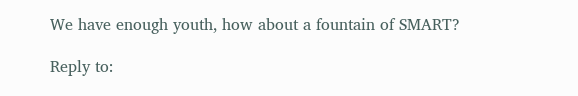We have enough youth, how about a fountain of SMART?

Reply to: